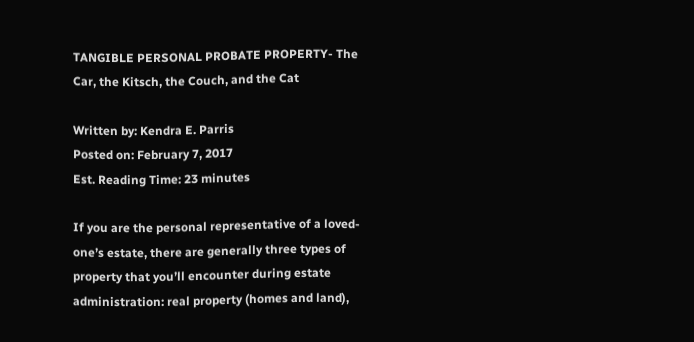TANGIBLE PERSONAL PROBATE PROPERTY- The Car, the Kitsch, the Couch, and the Cat

Written by: Kendra E. Parris
Posted on: February 7, 2017
Est. Reading Time: 23 minutes

If you are the personal representative of a loved-one’s estate, there are generally three types of property that you’ll encounter during estate administration: real property (homes and land),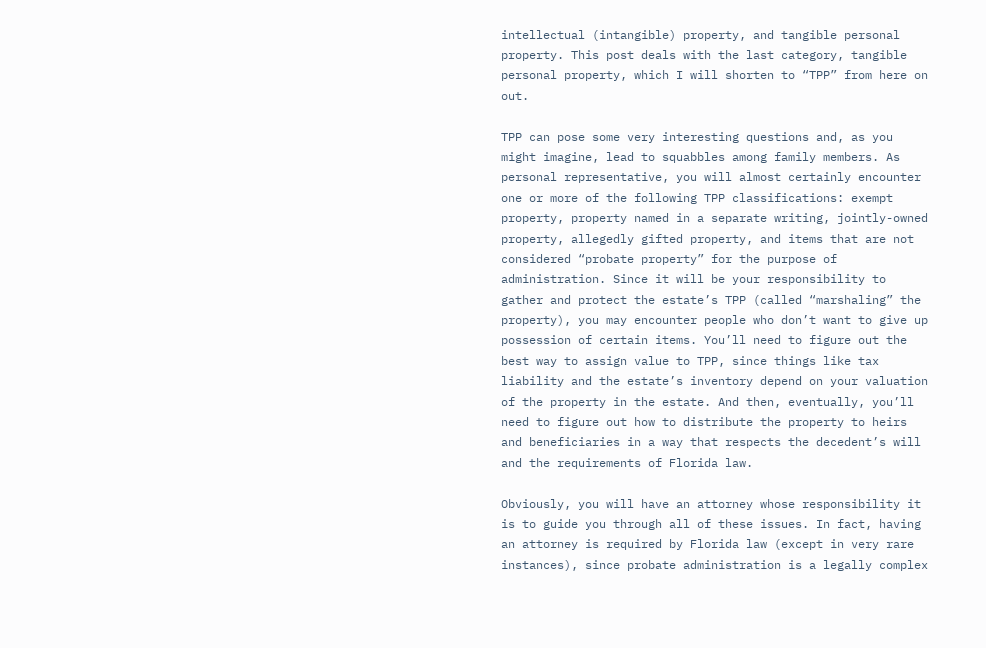intellectual (intangible) property, and tangible personal property. This post deals with the last category, tangible personal property, which I will shorten to “TPP” from here on out.

TPP can pose some very interesting questions and, as you might imagine, lead to squabbles among family members. As personal representative, you will almost certainly encounter one or more of the following TPP classifications: exempt property, property named in a separate writing, jointly-owned property, allegedly gifted property, and items that are not considered “probate property” for the purpose of administration. Since it will be your responsibility to gather and protect the estate’s TPP (called “marshaling” the property), you may encounter people who don’t want to give up possession of certain items. You’ll need to figure out the best way to assign value to TPP, since things like tax liability and the estate’s inventory depend on your valuation of the property in the estate. And then, eventually, you’ll need to figure out how to distribute the property to heirs and beneficiaries in a way that respects the decedent’s will and the requirements of Florida law.

Obviously, you will have an attorney whose responsibility it is to guide you through all of these issues. In fact, having an attorney is required by Florida law (except in very rare instances), since probate administration is a legally complex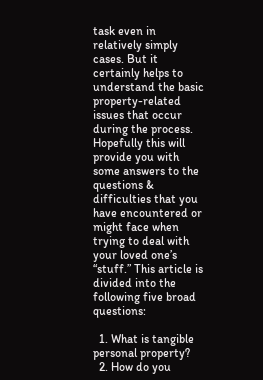task even in relatively simply cases. But it certainly helps to understand the basic property-related issues that occur during the process. Hopefully this will provide you with some answers to the questions & difficulties that you have encountered or might face when trying to deal with your loved one’s “stuff.” This article is divided into the following five broad questions:

  1. What is tangible personal property?
  2. How do you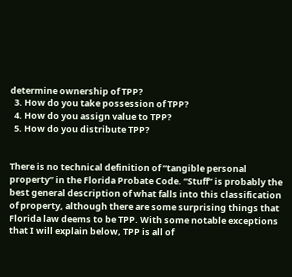determine ownership of TPP?
  3. How do you take possession of TPP?
  4. How do you assign value to TPP?
  5. How do you distribute TPP?


There is no technical definition of “tangible personal property” in the Florida Probate Code. “Stuff” is probably the best general description of what falls into this classification of property, although there are some surprising things that Florida law deems to be TPP. With some notable exceptions that I will explain below, TPP is all of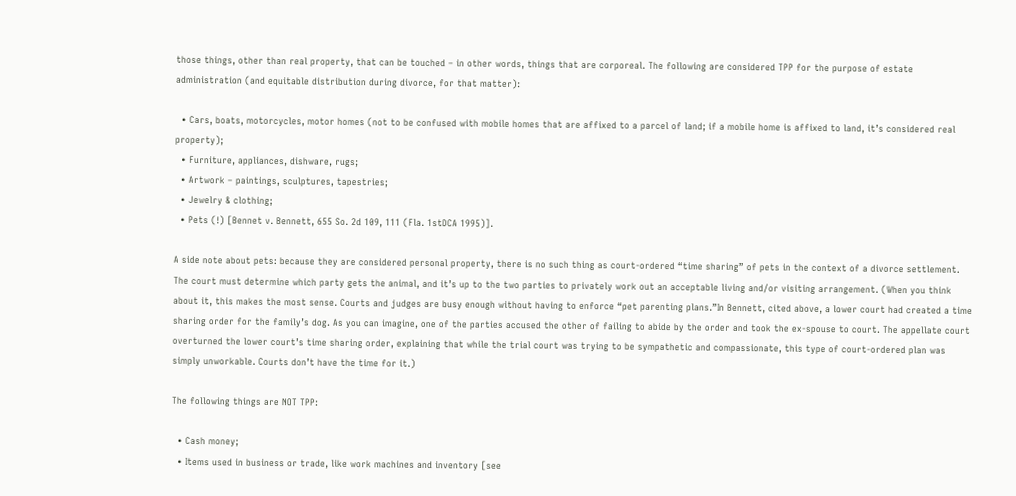those things, other than real property, that can be touched – in other words, things that are corporeal. The following are considered TPP for the purpose of estate administration (and equitable distribution during divorce, for that matter):

  • Cars, boats, motorcycles, motor homes (not to be confused with mobile homes that are affixed to a parcel of land; if a mobile home is affixed to land, it’s considered real property);
  • Furniture, appliances, dishware, rugs;
  • Artwork – paintings, sculptures, tapestries;
  • Jewelry & clothing;
  • Pets (!) [Bennet v. Bennett, 655 So. 2d 109, 111 (Fla. 1stDCA 1995)].

A side note about pets: because they are considered personal property, there is no such thing as court-ordered “time sharing” of pets in the context of a divorce settlement. The court must determine which party gets the animal, and it’s up to the two parties to privately work out an acceptable living and/or visiting arrangement. (When you think about it, this makes the most sense. Courts and judges are busy enough without having to enforce “pet parenting plans.”In Bennett, cited above, a lower court had created a time sharing order for the family’s dog. As you can imagine, one of the parties accused the other of failing to abide by the order and took the ex-spouse to court. The appellate court overturned the lower court’s time sharing order, explaining that while the trial court was trying to be sympathetic and compassionate, this type of court-ordered plan was simply unworkable. Courts don’t have the time for it.)

The following things are NOT TPP:

  • Cash money;
  • Items used in business or trade, like work machines and inventory [see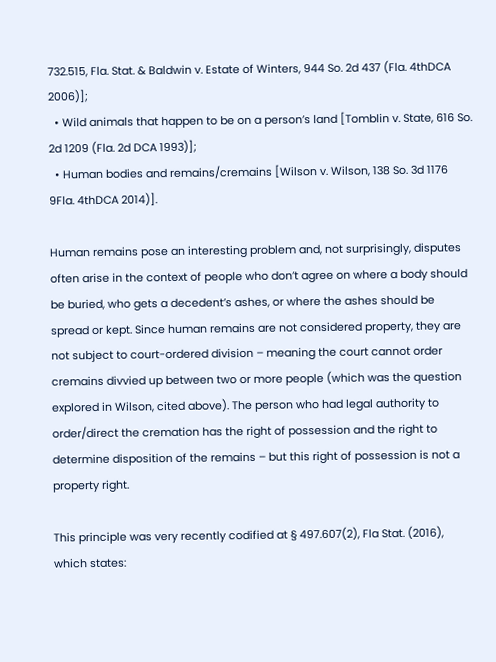732.515, Fla. Stat. & Baldwin v. Estate of Winters, 944 So. 2d 437 (Fla. 4thDCA 2006)];
  • Wild animals that happen to be on a person’s land [Tomblin v. State, 616 So. 2d 1209 (Fla. 2d DCA 1993)];
  • Human bodies and remains/cremains [Wilson v. Wilson, 138 So. 3d 1176 9Fla. 4thDCA 2014)].

Human remains pose an interesting problem and, not surprisingly, disputes often arise in the context of people who don’t agree on where a body should be buried, who gets a decedent’s ashes, or where the ashes should be spread or kept. Since human remains are not considered property, they are not subject to court-ordered division – meaning the court cannot order cremains divvied up between two or more people (which was the question explored in Wilson, cited above). The person who had legal authority to order/direct the cremation has the right of possession and the right to determine disposition of the remains – but this right of possession is not a property right.

This principle was very recently codified at § 497.607(2), Fla Stat. (2016), which states: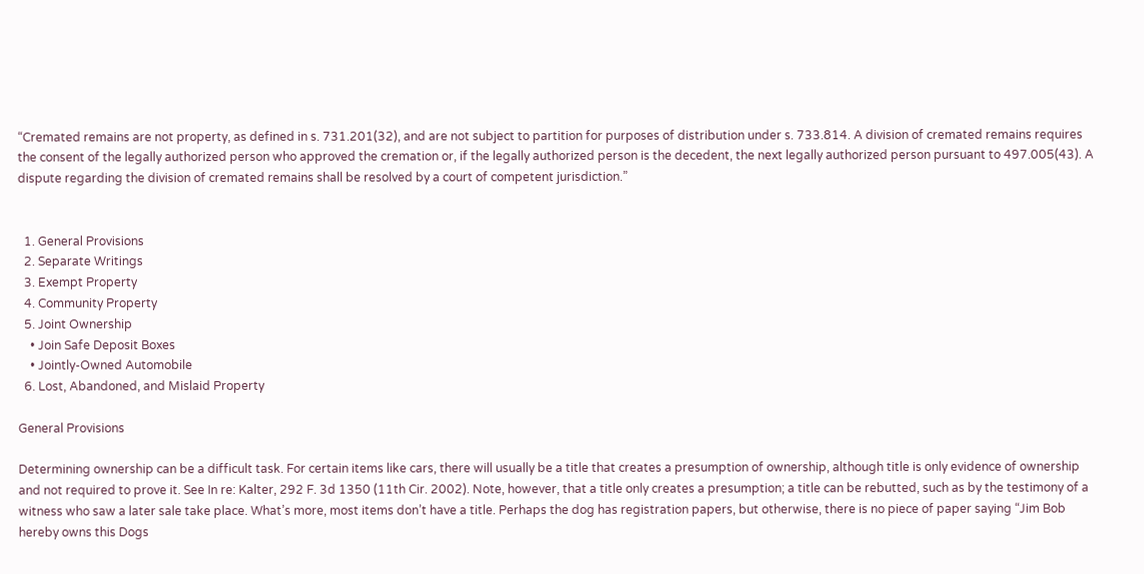“Cremated remains are not property, as defined in s. 731.201(32), and are not subject to partition for purposes of distribution under s. 733.814. A division of cremated remains requires the consent of the legally authorized person who approved the cremation or, if the legally authorized person is the decedent, the next legally authorized person pursuant to 497.005(43). A dispute regarding the division of cremated remains shall be resolved by a court of competent jurisdiction.”


  1. General Provisions
  2. Separate Writings
  3. Exempt Property
  4. Community Property
  5. Joint Ownership
    • Join Safe Deposit Boxes
    • Jointly-Owned Automobile
  6. Lost, Abandoned, and Mislaid Property

General Provisions

Determining ownership can be a difficult task. For certain items like cars, there will usually be a title that creates a presumption of ownership, although title is only evidence of ownership and not required to prove it. See In re: Kalter, 292 F. 3d 1350 (11th Cir. 2002). Note, however, that a title only creates a presumption; a title can be rebutted, such as by the testimony of a witness who saw a later sale take place. What’s more, most items don’t have a title. Perhaps the dog has registration papers, but otherwise, there is no piece of paper saying “Jim Bob hereby owns this Dogs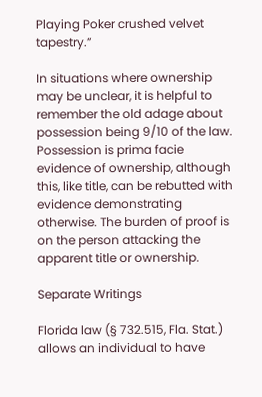Playing Poker crushed velvet tapestry.”

In situations where ownership may be unclear, it is helpful to remember the old adage about possession being 9/10 of the law. Possession is prima facie evidence of ownership, although this, like title, can be rebutted with evidence demonstrating otherwise. The burden of proof is on the person attacking the apparent title or ownership.

Separate Writings

Florida law (§ 732.515, Fla. Stat.) allows an individual to have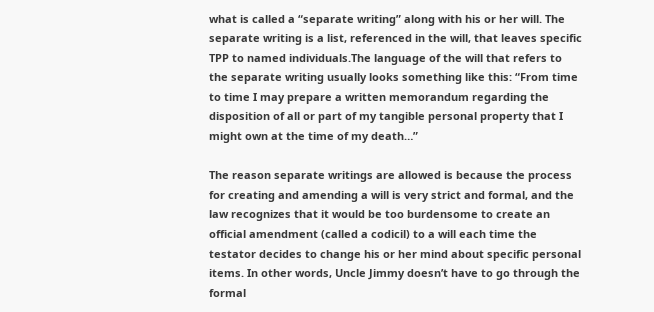what is called a “separate writing” along with his or her will. The separate writing is a list, referenced in the will, that leaves specific TPP to named individuals.The language of the will that refers to the separate writing usually looks something like this: “From time to time I may prepare a written memorandum regarding the disposition of all or part of my tangible personal property that I might own at the time of my death…”

The reason separate writings are allowed is because the process for creating and amending a will is very strict and formal, and the law recognizes that it would be too burdensome to create an official amendment (called a codicil) to a will each time the testator decides to change his or her mind about specific personal items. In other words, Uncle Jimmy doesn’t have to go through the formal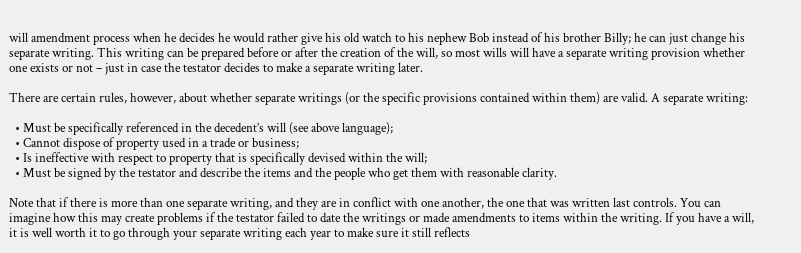will amendment process when he decides he would rather give his old watch to his nephew Bob instead of his brother Billy; he can just change his separate writing. This writing can be prepared before or after the creation of the will, so most wills will have a separate writing provision whether one exists or not – just in case the testator decides to make a separate writing later.

There are certain rules, however, about whether separate writings (or the specific provisions contained within them) are valid. A separate writing:

  • Must be specifically referenced in the decedent’s will (see above language);
  • Cannot dispose of property used in a trade or business;
  • Is ineffective with respect to property that is specifically devised within the will;
  • Must be signed by the testator and describe the items and the people who get them with reasonable clarity.

Note that if there is more than one separate writing, and they are in conflict with one another, the one that was written last controls. You can imagine how this may create problems if the testator failed to date the writings or made amendments to items within the writing. If you have a will, it is well worth it to go through your separate writing each year to make sure it still reflects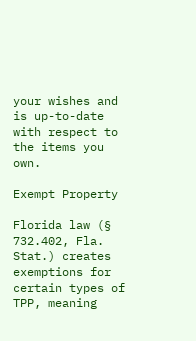your wishes and is up-to-date with respect to the items you own.

Exempt Property

Florida law (§ 732.402, Fla. Stat.) creates exemptions for certain types of TPP, meaning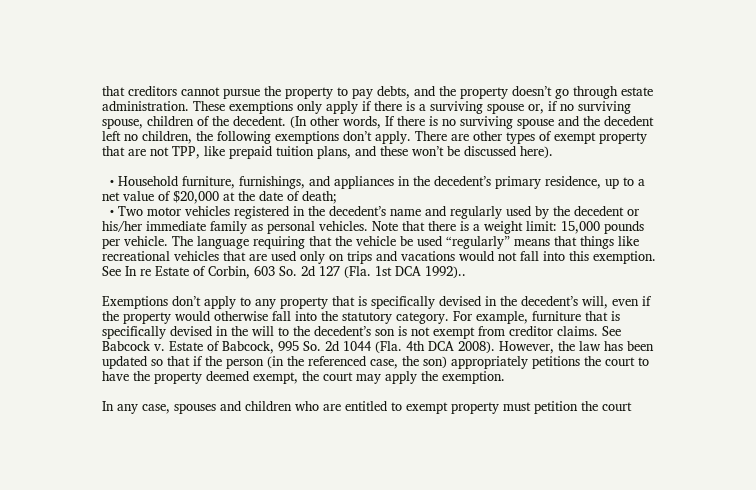that creditors cannot pursue the property to pay debts, and the property doesn’t go through estate administration. These exemptions only apply if there is a surviving spouse or, if no surviving spouse, children of the decedent. (In other words, If there is no surviving spouse and the decedent left no children, the following exemptions don’t apply. There are other types of exempt property that are not TPP, like prepaid tuition plans, and these won’t be discussed here).

  • Household furniture, furnishings, and appliances in the decedent’s primary residence, up to a net value of $20,000 at the date of death;
  • Two motor vehicles registered in the decedent’s name and regularly used by the decedent or his/her immediate family as personal vehicles. Note that there is a weight limit: 15,000 pounds per vehicle. The language requiring that the vehicle be used “regularly” means that things like recreational vehicles that are used only on trips and vacations would not fall into this exemption. See In re Estate of Corbin, 603 So. 2d 127 (Fla. 1st DCA 1992)..

Exemptions don’t apply to any property that is specifically devised in the decedent’s will, even if the property would otherwise fall into the statutory category. For example, furniture that is specifically devised in the will to the decedent’s son is not exempt from creditor claims. See Babcock v. Estate of Babcock, 995 So. 2d 1044 (Fla. 4th DCA 2008). However, the law has been updated so that if the person (in the referenced case, the son) appropriately petitions the court to have the property deemed exempt, the court may apply the exemption.

In any case, spouses and children who are entitled to exempt property must petition the court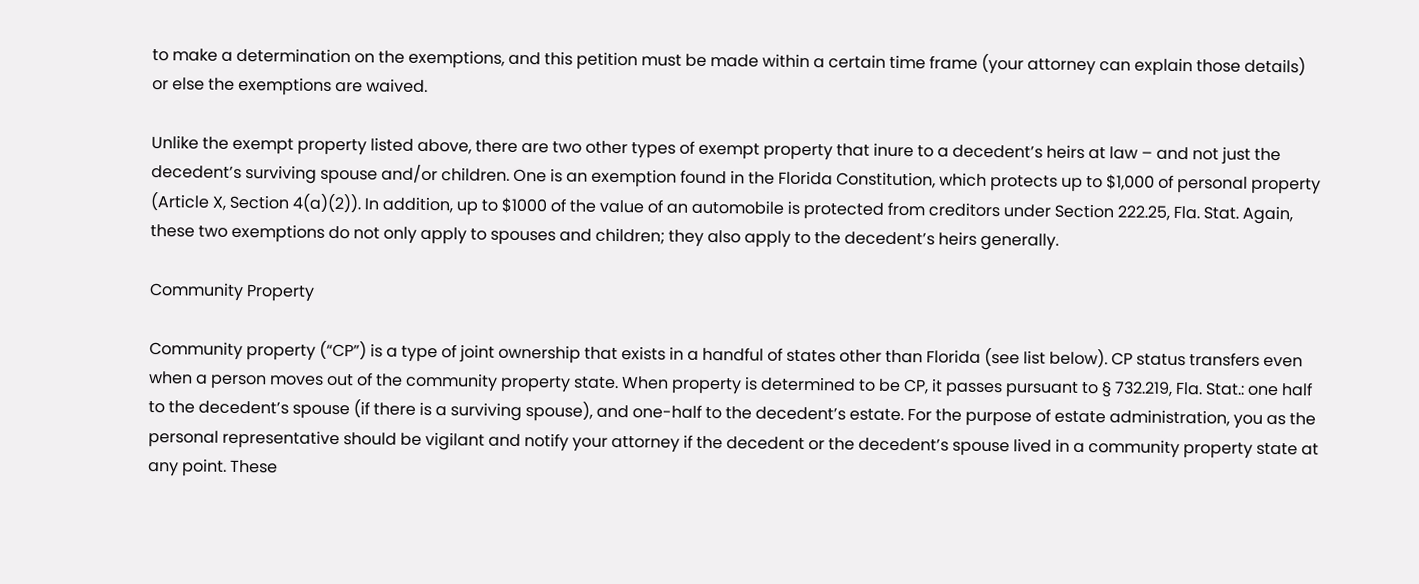to make a determination on the exemptions, and this petition must be made within a certain time frame (your attorney can explain those details) or else the exemptions are waived.

Unlike the exempt property listed above, there are two other types of exempt property that inure to a decedent’s heirs at law – and not just the decedent’s surviving spouse and/or children. One is an exemption found in the Florida Constitution, which protects up to $1,000 of personal property (Article X, Section 4(a)(2)). In addition, up to $1000 of the value of an automobile is protected from creditors under Section 222.25, Fla. Stat. Again, these two exemptions do not only apply to spouses and children; they also apply to the decedent’s heirs generally.

Community Property

Community property (“CP”) is a type of joint ownership that exists in a handful of states other than Florida (see list below). CP status transfers even when a person moves out of the community property state. When property is determined to be CP, it passes pursuant to § 732.219, Fla. Stat.: one half to the decedent’s spouse (if there is a surviving spouse), and one-half to the decedent’s estate. For the purpose of estate administration, you as the personal representative should be vigilant and notify your attorney if the decedent or the decedent’s spouse lived in a community property state at any point. These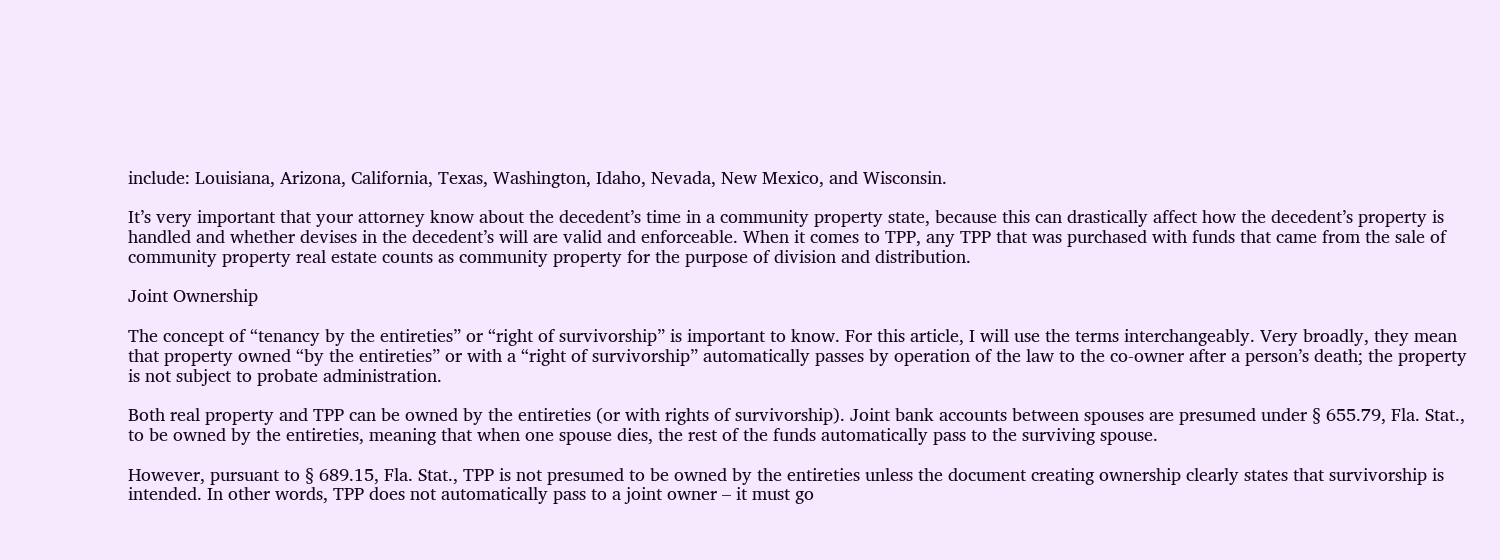include: Louisiana, Arizona, California, Texas, Washington, Idaho, Nevada, New Mexico, and Wisconsin.

It’s very important that your attorney know about the decedent’s time in a community property state, because this can drastically affect how the decedent’s property is handled and whether devises in the decedent’s will are valid and enforceable. When it comes to TPP, any TPP that was purchased with funds that came from the sale of community property real estate counts as community property for the purpose of division and distribution.

Joint Ownership

The concept of “tenancy by the entireties” or “right of survivorship” is important to know. For this article, I will use the terms interchangeably. Very broadly, they mean that property owned “by the entireties” or with a “right of survivorship” automatically passes by operation of the law to the co-owner after a person’s death; the property is not subject to probate administration.

Both real property and TPP can be owned by the entireties (or with rights of survivorship). Joint bank accounts between spouses are presumed under § 655.79, Fla. Stat., to be owned by the entireties, meaning that when one spouse dies, the rest of the funds automatically pass to the surviving spouse.

However, pursuant to § 689.15, Fla. Stat., TPP is not presumed to be owned by the entireties unless the document creating ownership clearly states that survivorship is intended. In other words, TPP does not automatically pass to a joint owner – it must go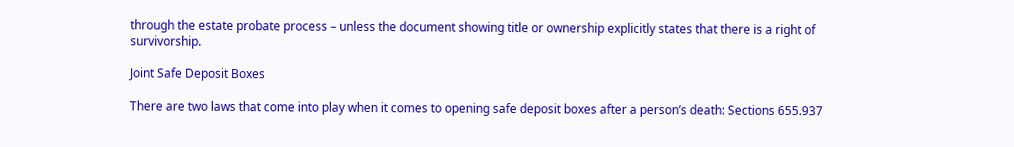through the estate probate process – unless the document showing title or ownership explicitly states that there is a right of survivorship.

Joint Safe Deposit Boxes

There are two laws that come into play when it comes to opening safe deposit boxes after a person’s death: Sections 655.937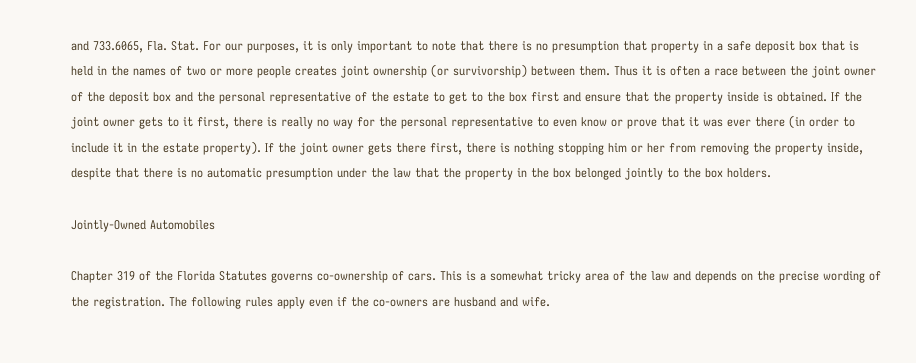and 733.6065, Fla. Stat. For our purposes, it is only important to note that there is no presumption that property in a safe deposit box that is held in the names of two or more people creates joint ownership (or survivorship) between them. Thus it is often a race between the joint owner of the deposit box and the personal representative of the estate to get to the box first and ensure that the property inside is obtained. If the joint owner gets to it first, there is really no way for the personal representative to even know or prove that it was ever there (in order to include it in the estate property). If the joint owner gets there first, there is nothing stopping him or her from removing the property inside, despite that there is no automatic presumption under the law that the property in the box belonged jointly to the box holders.

Jointly-Owned Automobiles

Chapter 319 of the Florida Statutes governs co-ownership of cars. This is a somewhat tricky area of the law and depends on the precise wording of the registration. The following rules apply even if the co-owners are husband and wife.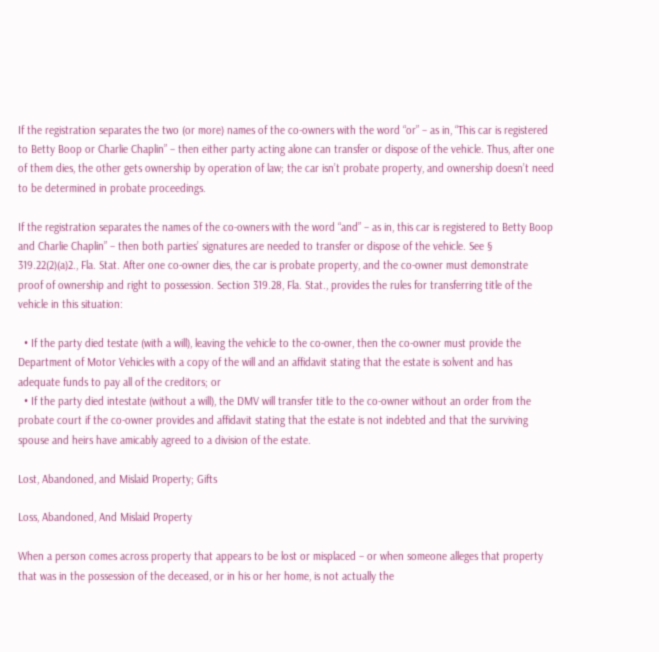If the registration separates the two (or more) names of the co-owners with the word “or” – as in, “This car is registered to Betty Boop or Charlie Chaplin” – then either party acting alone can transfer or dispose of the vehicle. Thus, after one of them dies, the other gets ownership by operation of law; the car isn’t probate property, and ownership doesn’t need to be determined in probate proceedings.

If the registration separates the names of the co-owners with the word “and” – as in, this car is registered to Betty Boop and Charlie Chaplin” – then both parties’ signatures are needed to transfer or dispose of the vehicle. See § 319.22(2)(a)2., Fla. Stat. After one co-owner dies, the car is probate property, and the co-owner must demonstrate proof of ownership and right to possession. Section 319.28, Fla. Stat., provides the rules for transferring title of the vehicle in this situation:

  • If the party died testate (with a will), leaving the vehicle to the co-owner, then the co-owner must provide the Department of Motor Vehicles with a copy of the will and an affidavit stating that the estate is solvent and has adequate funds to pay all of the creditors; or
  • If the party died intestate (without a will), the DMV will transfer title to the co-owner without an order from the probate court if the co-owner provides and affidavit stating that the estate is not indebted and that the surviving spouse and heirs have amicably agreed to a division of the estate.

Lost, Abandoned, and Mislaid Property; Gifts

Loss, Abandoned, And Mislaid Property

When a person comes across property that appears to be lost or misplaced – or when someone alleges that property that was in the possession of the deceased, or in his or her home, is not actually the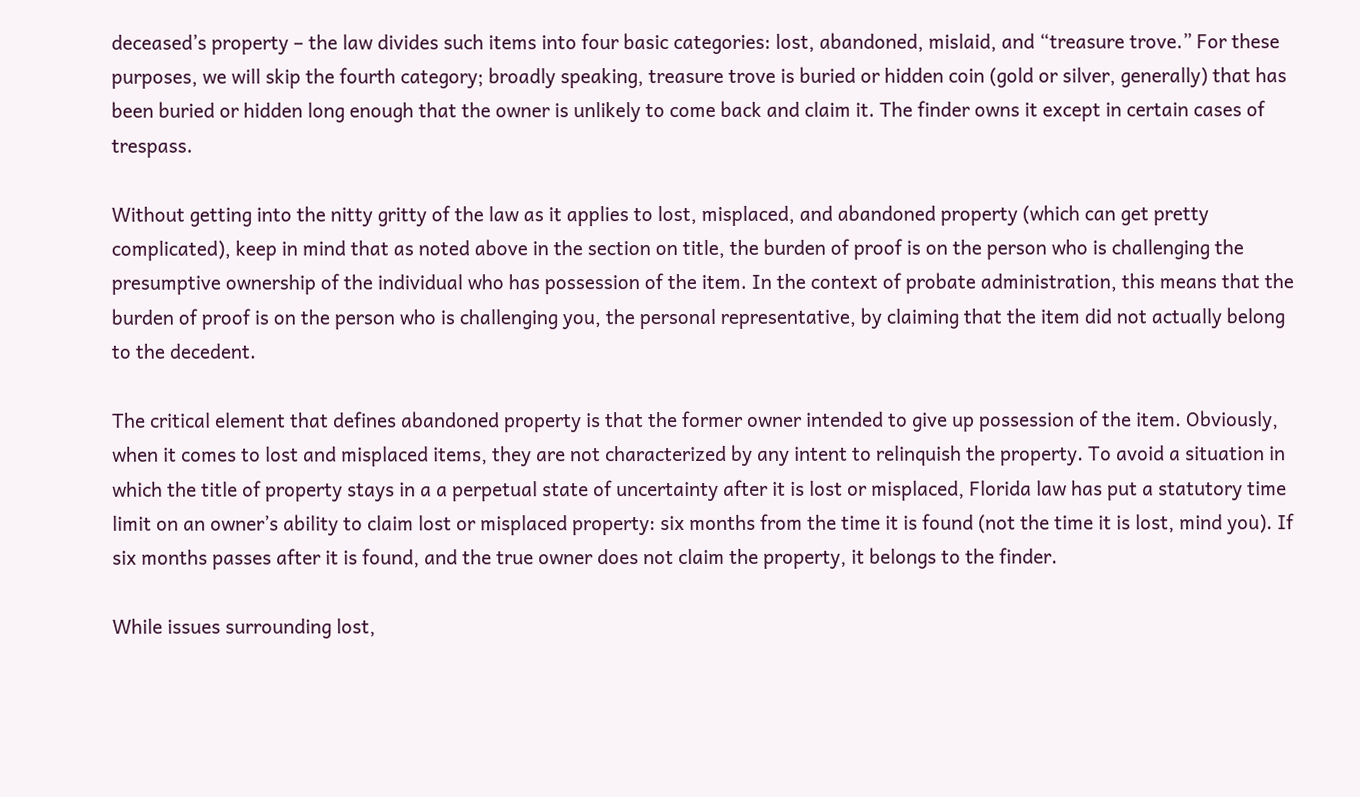deceased’s property – the law divides such items into four basic categories: lost, abandoned, mislaid, and “treasure trove.” For these purposes, we will skip the fourth category; broadly speaking, treasure trove is buried or hidden coin (gold or silver, generally) that has been buried or hidden long enough that the owner is unlikely to come back and claim it. The finder owns it except in certain cases of trespass.

Without getting into the nitty gritty of the law as it applies to lost, misplaced, and abandoned property (which can get pretty complicated), keep in mind that as noted above in the section on title, the burden of proof is on the person who is challenging the presumptive ownership of the individual who has possession of the item. In the context of probate administration, this means that the burden of proof is on the person who is challenging you, the personal representative, by claiming that the item did not actually belong to the decedent.

The critical element that defines abandoned property is that the former owner intended to give up possession of the item. Obviously, when it comes to lost and misplaced items, they are not characterized by any intent to relinquish the property. To avoid a situation in which the title of property stays in a a perpetual state of uncertainty after it is lost or misplaced, Florida law has put a statutory time limit on an owner’s ability to claim lost or misplaced property: six months from the time it is found (not the time it is lost, mind you). If six months passes after it is found, and the true owner does not claim the property, it belongs to the finder.

While issues surrounding lost,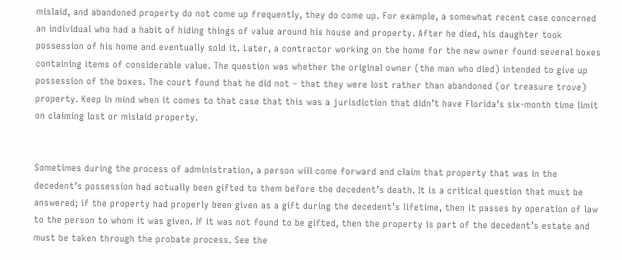mislaid, and abandoned property do not come up frequently, they do come up. For example, a somewhat recent case concerned an individual who had a habit of hiding things of value around his house and property. After he died, his daughter took possession of his home and eventually sold it. Later, a contractor working on the home for the new owner found several boxes containing items of considerable value. The question was whether the original owner (the man who died) intended to give up possession of the boxes. The court found that he did not – that they were lost rather than abandoned (or treasure trove) property. Keep in mind when it comes to that case that this was a jurisdiction that didn’t have Florida’s six-month time limit on claiming lost or mislaid property.


Sometimes during the process of administration, a person will come forward and claim that property that was in the decedent’s possession had actually been gifted to them before the decedent’s death. It is a critical question that must be answered; if the property had properly been given as a gift during the decedent’s lifetime, then it passes by operation of law to the person to whom it was given. If it was not found to be gifted, then the property is part of the decedent’s estate and must be taken through the probate process. See the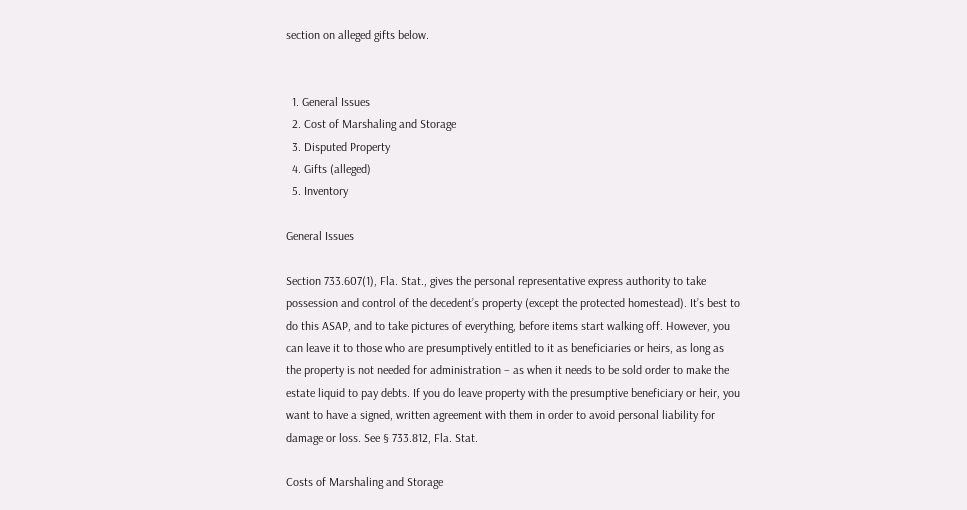section on alleged gifts below.


  1. General Issues
  2. Cost of Marshaling and Storage
  3. Disputed Property
  4. Gifts (alleged)
  5. Inventory

General Issues

Section 733.607(1), Fla. Stat., gives the personal representative express authority to take possession and control of the decedent’s property (except the protected homestead). It’s best to do this ASAP, and to take pictures of everything, before items start walking off. However, you can leave it to those who are presumptively entitled to it as beneficiaries or heirs, as long as the property is not needed for administration – as when it needs to be sold order to make the estate liquid to pay debts. If you do leave property with the presumptive beneficiary or heir, you want to have a signed, written agreement with them in order to avoid personal liability for damage or loss. See § 733.812, Fla. Stat.

Costs of Marshaling and Storage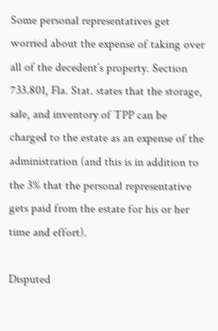Some personal representatives get worried about the expense of taking over all of the decedent’s property. Section 733.801, Fla. Stat. states that the storage, sale, and inventory of TPP can be charged to the estate as an expense of the administration (and this is in addition to the 3% that the personal representative gets paid from the estate for his or her time and effort).

Disputed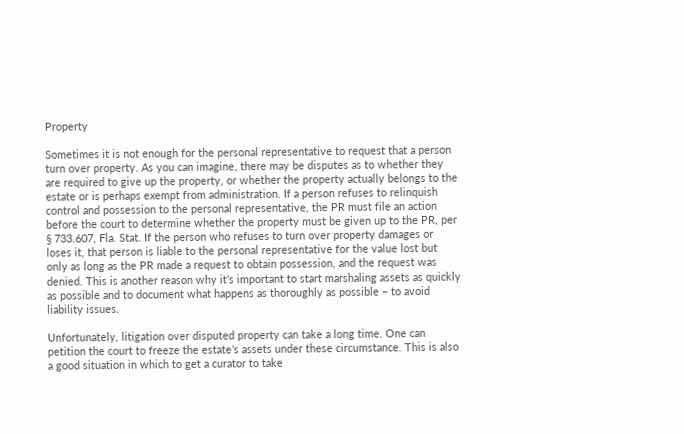Property

Sometimes it is not enough for the personal representative to request that a person turn over property. As you can imagine, there may be disputes as to whether they are required to give up the property, or whether the property actually belongs to the estate or is perhaps exempt from administration. If a person refuses to relinquish control and possession to the personal representative, the PR must file an action before the court to determine whether the property must be given up to the PR, per § 733.607, Fla. Stat. If the person who refuses to turn over property damages or loses it, that person is liable to the personal representative for the value lost but only as long as the PR made a request to obtain possession, and the request was denied. This is another reason why it’s important to start marshaling assets as quickly as possible and to document what happens as thoroughly as possible – to avoid liability issues.

Unfortunately, litigation over disputed property can take a long time. One can petition the court to freeze the estate’s assets under these circumstance. This is also a good situation in which to get a curator to take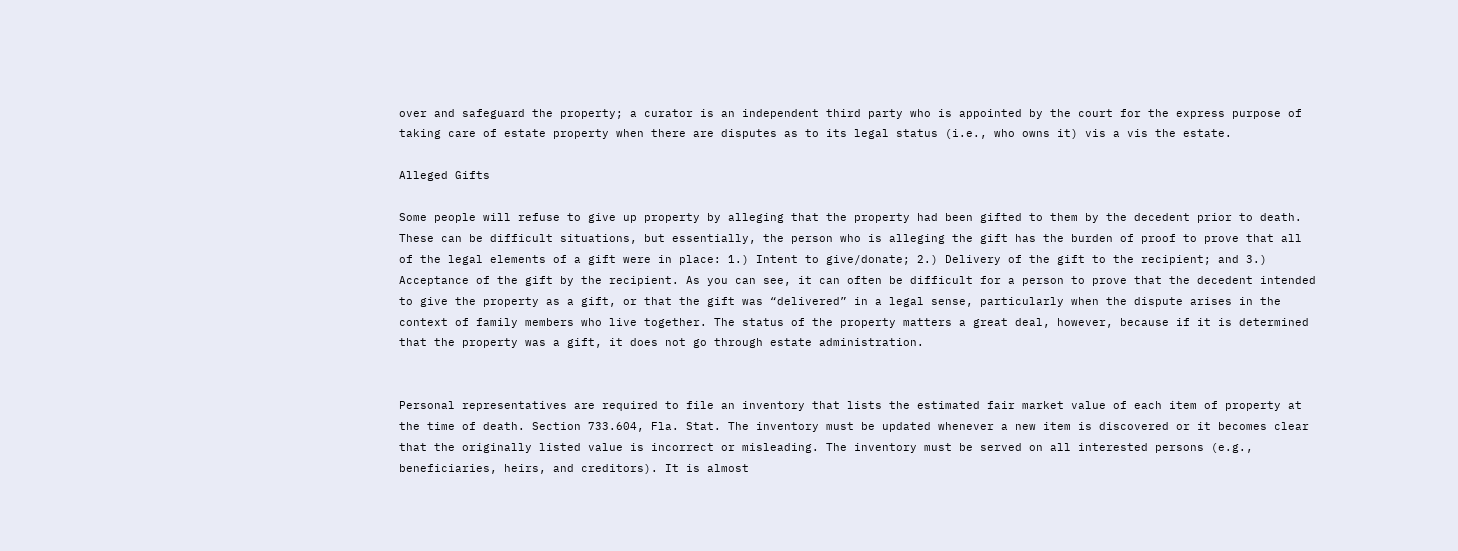over and safeguard the property; a curator is an independent third party who is appointed by the court for the express purpose of taking care of estate property when there are disputes as to its legal status (i.e., who owns it) vis a vis the estate.

Alleged Gifts

Some people will refuse to give up property by alleging that the property had been gifted to them by the decedent prior to death. These can be difficult situations, but essentially, the person who is alleging the gift has the burden of proof to prove that all of the legal elements of a gift were in place: 1.) Intent to give/donate; 2.) Delivery of the gift to the recipient; and 3.) Acceptance of the gift by the recipient. As you can see, it can often be difficult for a person to prove that the decedent intended to give the property as a gift, or that the gift was “delivered” in a legal sense, particularly when the dispute arises in the context of family members who live together. The status of the property matters a great deal, however, because if it is determined that the property was a gift, it does not go through estate administration.


Personal representatives are required to file an inventory that lists the estimated fair market value of each item of property at the time of death. Section 733.604, Fla. Stat. The inventory must be updated whenever a new item is discovered or it becomes clear that the originally listed value is incorrect or misleading. The inventory must be served on all interested persons (e.g., beneficiaries, heirs, and creditors). It is almost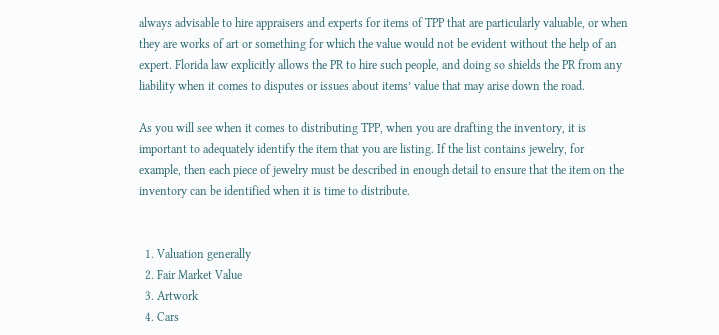always advisable to hire appraisers and experts for items of TPP that are particularly valuable, or when they are works of art or something for which the value would not be evident without the help of an expert. Florida law explicitly allows the PR to hire such people, and doing so shields the PR from any liability when it comes to disputes or issues about items’ value that may arise down the road.

As you will see when it comes to distributing TPP, when you are drafting the inventory, it is important to adequately identify the item that you are listing. If the list contains jewelry, for example, then each piece of jewelry must be described in enough detail to ensure that the item on the inventory can be identified when it is time to distribute.


  1. Valuation generally
  2. Fair Market Value
  3. Artwork
  4. Cars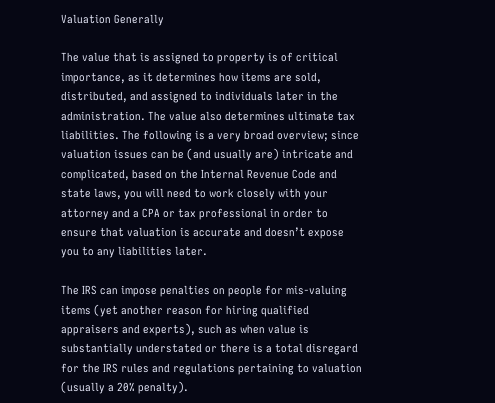Valuation Generally

The value that is assigned to property is of critical importance, as it determines how items are sold, distributed, and assigned to individuals later in the administration. The value also determines ultimate tax liabilities. The following is a very broad overview; since valuation issues can be (and usually are) intricate and complicated, based on the Internal Revenue Code and state laws, you will need to work closely with your attorney and a CPA or tax professional in order to ensure that valuation is accurate and doesn’t expose you to any liabilities later.

The IRS can impose penalties on people for mis-valuing items (yet another reason for hiring qualified appraisers and experts), such as when value is substantially understated or there is a total disregard for the IRS rules and regulations pertaining to valuation (usually a 20% penalty).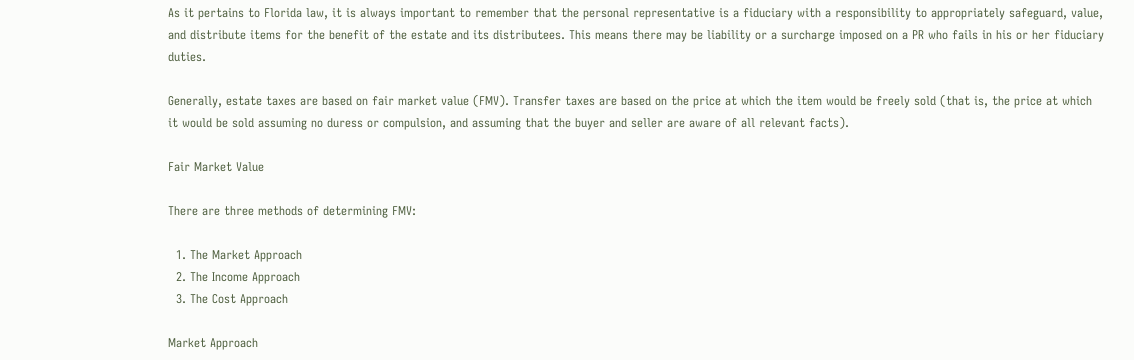As it pertains to Florida law, it is always important to remember that the personal representative is a fiduciary with a responsibility to appropriately safeguard, value, and distribute items for the benefit of the estate and its distributees. This means there may be liability or a surcharge imposed on a PR who fails in his or her fiduciary duties.

Generally, estate taxes are based on fair market value (FMV). Transfer taxes are based on the price at which the item would be freely sold (that is, the price at which it would be sold assuming no duress or compulsion, and assuming that the buyer and seller are aware of all relevant facts).

Fair Market Value

There are three methods of determining FMV:

  1. The Market Approach
  2. The Income Approach
  3. The Cost Approach

Market Approach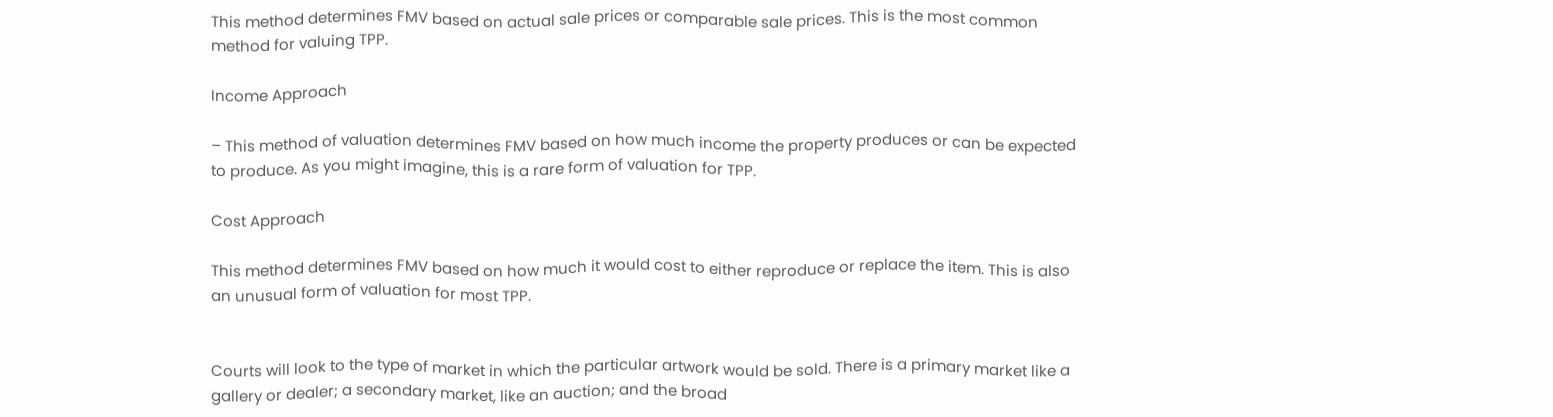This method determines FMV based on actual sale prices or comparable sale prices. This is the most common method for valuing TPP.

Income Approach

– This method of valuation determines FMV based on how much income the property produces or can be expected to produce. As you might imagine, this is a rare form of valuation for TPP.

Cost Approach

This method determines FMV based on how much it would cost to either reproduce or replace the item. This is also an unusual form of valuation for most TPP.


Courts will look to the type of market in which the particular artwork would be sold. There is a primary market like a gallery or dealer; a secondary market, like an auction; and the broad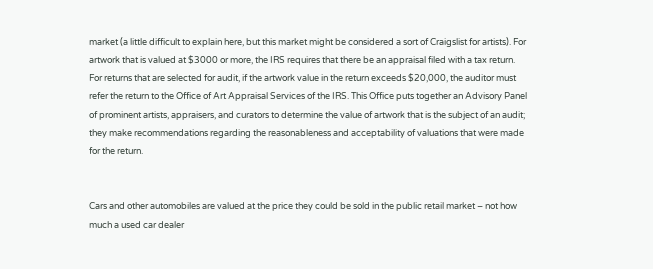market (a little difficult to explain here, but this market might be considered a sort of Craigslist for artists). For artwork that is valued at $3000 or more, the IRS requires that there be an appraisal filed with a tax return. For returns that are selected for audit, if the artwork value in the return exceeds $20,000, the auditor must refer the return to the Office of Art Appraisal Services of the IRS. This Office puts together an Advisory Panel of prominent artists, appraisers, and curators to determine the value of artwork that is the subject of an audit; they make recommendations regarding the reasonableness and acceptability of valuations that were made for the return.


Cars and other automobiles are valued at the price they could be sold in the public retail market – not how much a used car dealer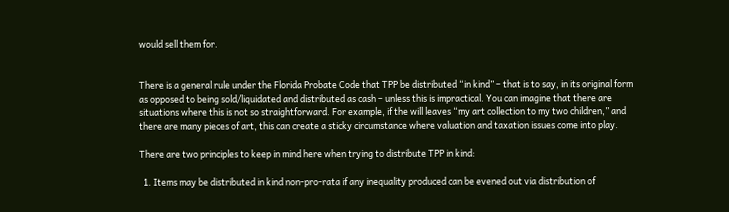would sell them for.


There is a general rule under the Florida Probate Code that TPP be distributed “in kind” – that is to say, in its original form as opposed to being sold/liquidated and distributed as cash – unless this is impractical. You can imagine that there are situations where this is not so straightforward. For example, if the will leaves “my art collection to my two children,” and there are many pieces of art, this can create a sticky circumstance where valuation and taxation issues come into play.

There are two principles to keep in mind here when trying to distribute TPP in kind:

  1. Items may be distributed in kind non-pro-rata if any inequality produced can be evened out via distribution of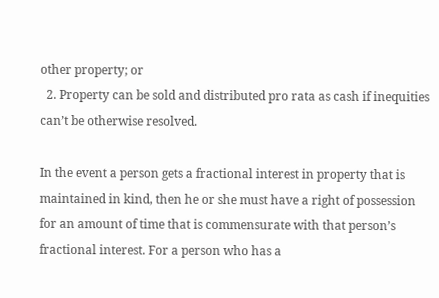other property; or
  2. Property can be sold and distributed pro rata as cash if inequities can’t be otherwise resolved.

In the event a person gets a fractional interest in property that is maintained in kind, then he or she must have a right of possession for an amount of time that is commensurate with that person’s fractional interest. For a person who has a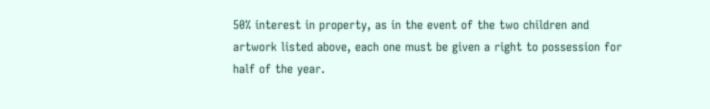50% interest in property, as in the event of the two children and artwork listed above, each one must be given a right to possession for half of the year.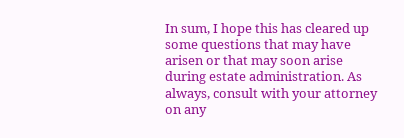In sum, I hope this has cleared up some questions that may have arisen or that may soon arise during estate administration. As always, consult with your attorney on any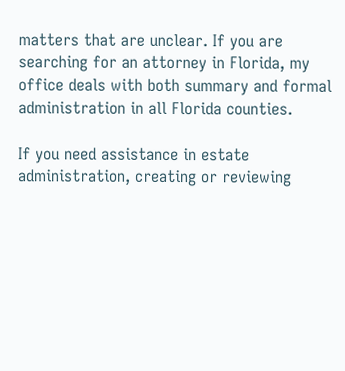matters that are unclear. If you are searching for an attorney in Florida, my office deals with both summary and formal administration in all Florida counties.

If you need assistance in estate administration, creating or reviewing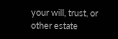your will, trust, or other estate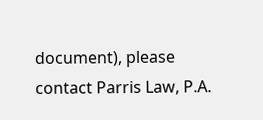document), please contact Parris Law, P.A.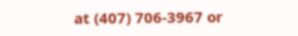at (407) 706-3967 or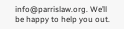info@parrislaw.org. We’ll be happy to help you out.